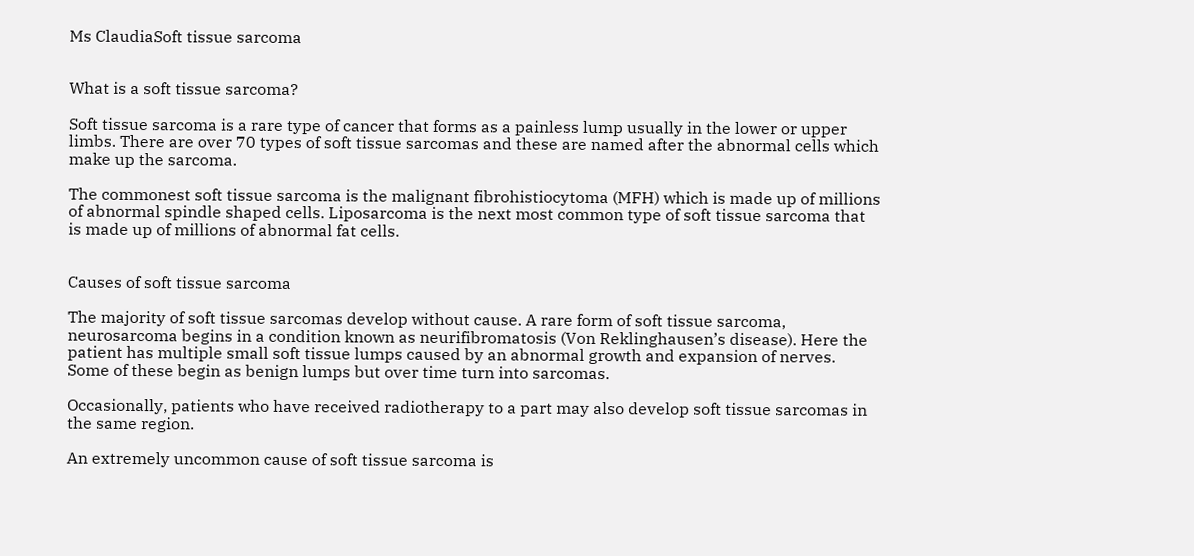Ms ClaudiaSoft tissue sarcoma


What is a soft tissue sarcoma?

Soft tissue sarcoma is a rare type of cancer that forms as a painless lump usually in the lower or upper limbs. There are over 70 types of soft tissue sarcomas and these are named after the abnormal cells which make up the sarcoma.

The commonest soft tissue sarcoma is the malignant fibrohistiocytoma (MFH) which is made up of millions of abnormal spindle shaped cells. Liposarcoma is the next most common type of soft tissue sarcoma that is made up of millions of abnormal fat cells.


Causes of soft tissue sarcoma

The majority of soft tissue sarcomas develop without cause. A rare form of soft tissue sarcoma, neurosarcoma begins in a condition known as neurifibromatosis (Von Reklinghausen’s disease). Here the patient has multiple small soft tissue lumps caused by an abnormal growth and expansion of nerves. Some of these begin as benign lumps but over time turn into sarcomas.

Occasionally, patients who have received radiotherapy to a part may also develop soft tissue sarcomas in the same region.

An extremely uncommon cause of soft tissue sarcoma is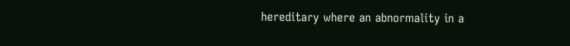hereditary where an abnormality in a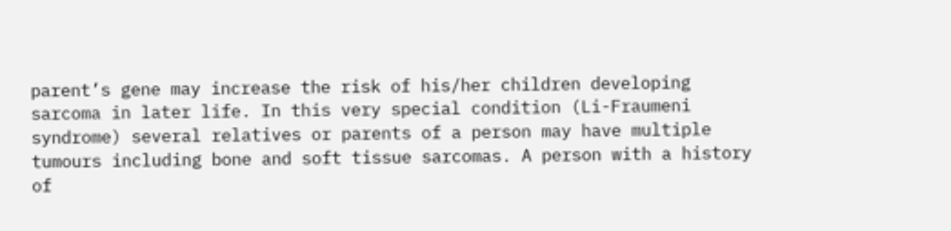parent’s gene may increase the risk of his/her children developing sarcoma in later life. In this very special condition (Li-Fraumeni syndrome) several relatives or parents of a person may have multiple tumours including bone and soft tissue sarcomas. A person with a history of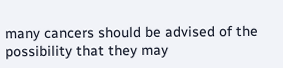many cancers should be advised of the possibility that they may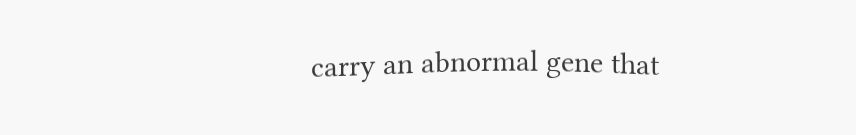carry an abnormal gene that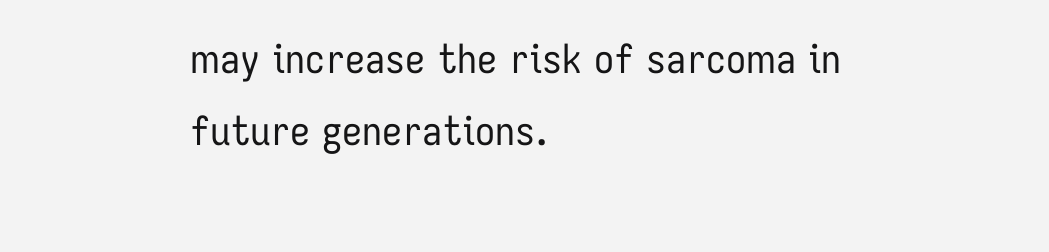may increase the risk of sarcoma in future generations.